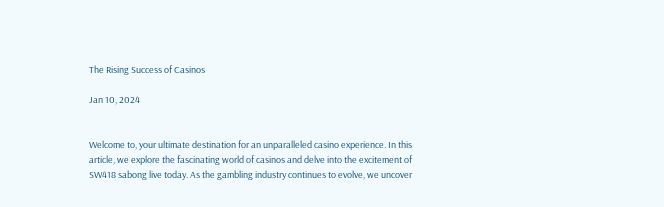The Rising Success of Casinos

Jan 10, 2024


Welcome to, your ultimate destination for an unparalleled casino experience. In this article, we explore the fascinating world of casinos and delve into the excitement of SW418 sabong live today. As the gambling industry continues to evolve, we uncover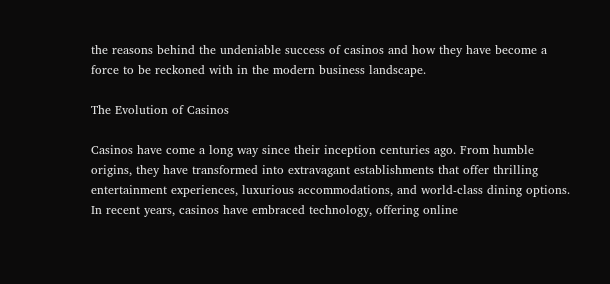the reasons behind the undeniable success of casinos and how they have become a force to be reckoned with in the modern business landscape.

The Evolution of Casinos

Casinos have come a long way since their inception centuries ago. From humble origins, they have transformed into extravagant establishments that offer thrilling entertainment experiences, luxurious accommodations, and world-class dining options. In recent years, casinos have embraced technology, offering online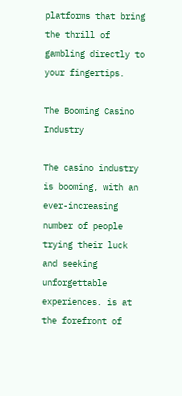platforms that bring the thrill of gambling directly to your fingertips.

The Booming Casino Industry

The casino industry is booming, with an ever-increasing number of people trying their luck and seeking unforgettable experiences. is at the forefront of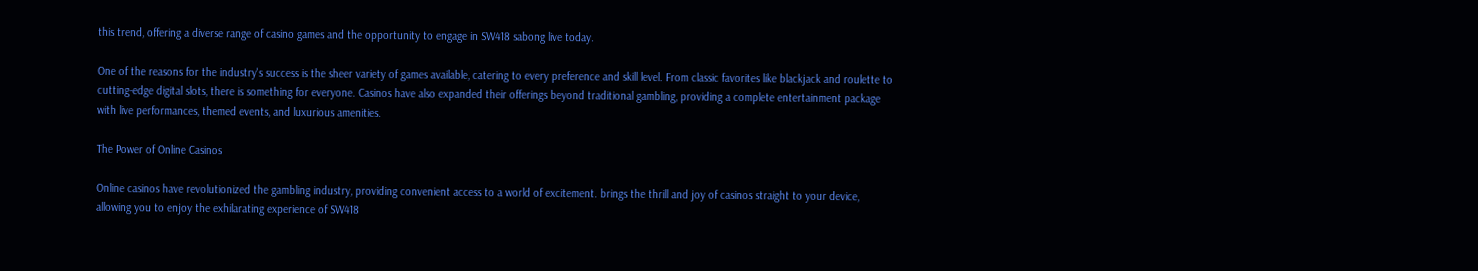this trend, offering a diverse range of casino games and the opportunity to engage in SW418 sabong live today.

One of the reasons for the industry's success is the sheer variety of games available, catering to every preference and skill level. From classic favorites like blackjack and roulette to cutting-edge digital slots, there is something for everyone. Casinos have also expanded their offerings beyond traditional gambling, providing a complete entertainment package with live performances, themed events, and luxurious amenities.

The Power of Online Casinos

Online casinos have revolutionized the gambling industry, providing convenient access to a world of excitement. brings the thrill and joy of casinos straight to your device, allowing you to enjoy the exhilarating experience of SW418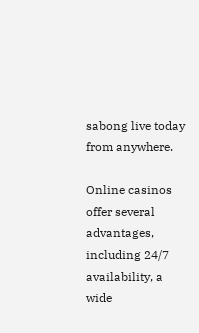sabong live today from anywhere.

Online casinos offer several advantages, including 24/7 availability, a wide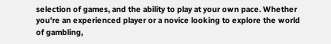selection of games, and the ability to play at your own pace. Whether you're an experienced player or a novice looking to explore the world of gambling,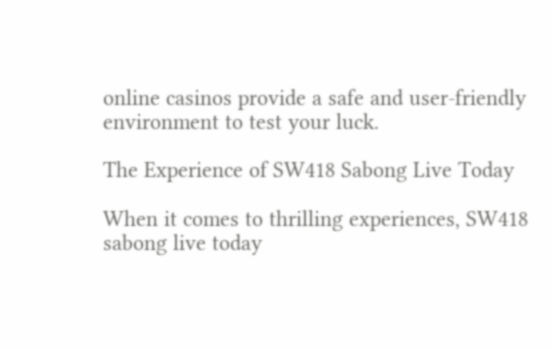online casinos provide a safe and user-friendly environment to test your luck.

The Experience of SW418 Sabong Live Today

When it comes to thrilling experiences, SW418 sabong live today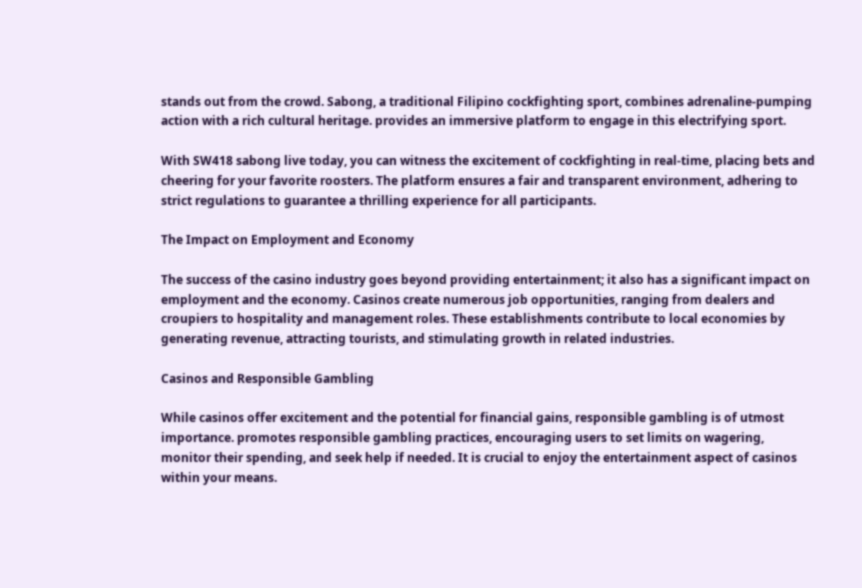stands out from the crowd. Sabong, a traditional Filipino cockfighting sport, combines adrenaline-pumping action with a rich cultural heritage. provides an immersive platform to engage in this electrifying sport.

With SW418 sabong live today, you can witness the excitement of cockfighting in real-time, placing bets and cheering for your favorite roosters. The platform ensures a fair and transparent environment, adhering to strict regulations to guarantee a thrilling experience for all participants.

The Impact on Employment and Economy

The success of the casino industry goes beyond providing entertainment; it also has a significant impact on employment and the economy. Casinos create numerous job opportunities, ranging from dealers and croupiers to hospitality and management roles. These establishments contribute to local economies by generating revenue, attracting tourists, and stimulating growth in related industries.

Casinos and Responsible Gambling

While casinos offer excitement and the potential for financial gains, responsible gambling is of utmost importance. promotes responsible gambling practices, encouraging users to set limits on wagering, monitor their spending, and seek help if needed. It is crucial to enjoy the entertainment aspect of casinos within your means.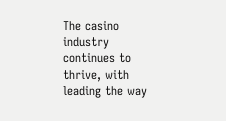The casino industry continues to thrive, with leading the way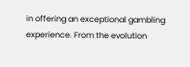in offering an exceptional gambling experience. From the evolution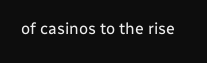of casinos to the rise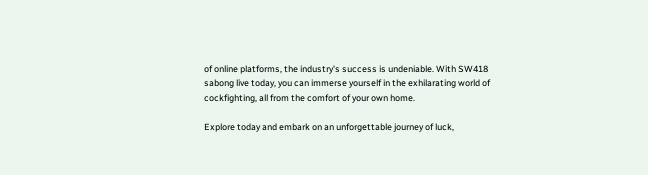of online platforms, the industry's success is undeniable. With SW418 sabong live today, you can immerse yourself in the exhilarating world of cockfighting, all from the comfort of your own home.

Explore today and embark on an unforgettable journey of luck,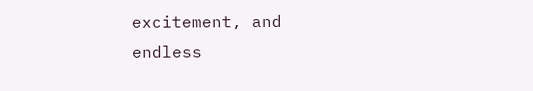excitement, and endless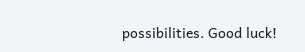possibilities. Good luck!